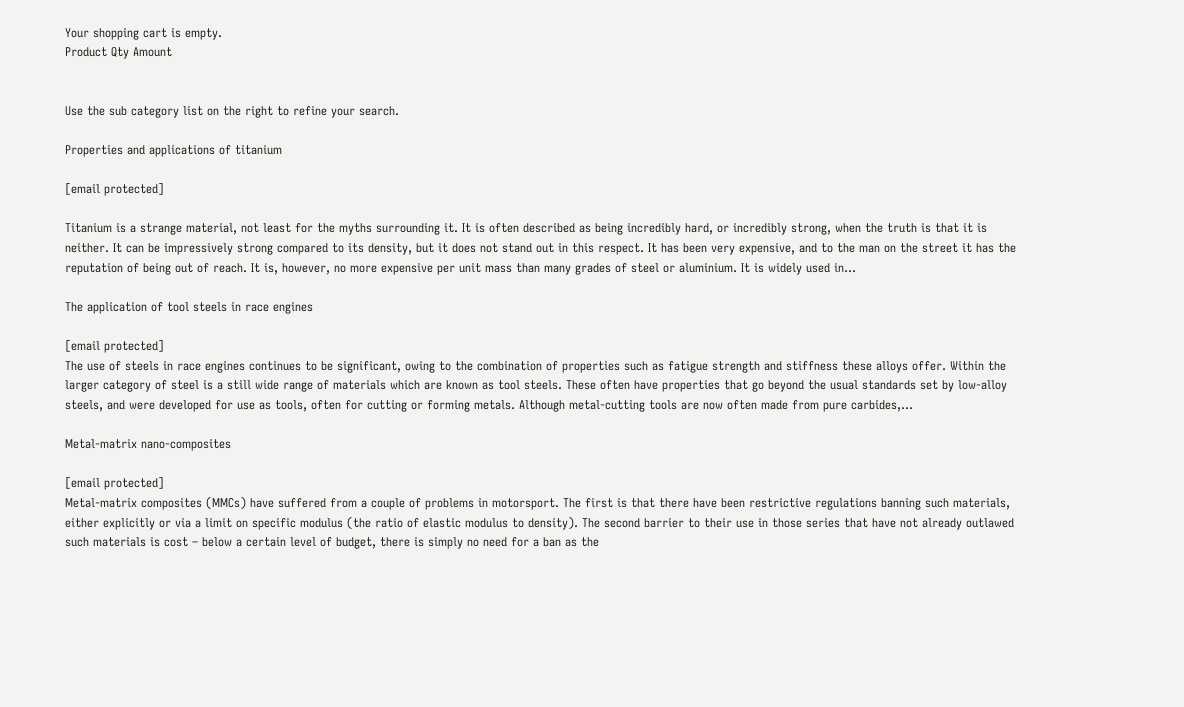Your shopping cart is empty.
Product Qty Amount


Use the sub category list on the right to refine your search.

Properties and applications of titanium

[email protected]

Titanium is a strange material, not least for the myths surrounding it. It is often described as being incredibly hard, or incredibly strong, when the truth is that it is neither. It can be impressively strong compared to its density, but it does not stand out in this respect. It has been very expensive, and to the man on the street it has the reputation of being out of reach. It is, however, no more expensive per unit mass than many grades of steel or aluminium. It is widely used in...

The application of tool steels in race engines

[email protected]
The use of steels in race engines continues to be significant, owing to the combination of properties such as fatigue strength and stiffness these alloys offer. Within the larger category of steel is a still wide range of materials which are known as tool steels. These often have properties that go beyond the usual standards set by low-alloy steels, and were developed for use as tools, often for cutting or forming metals. Although metal-cutting tools are now often made from pure carbides,...

Metal-matrix nano-composites

[email protected]
Metal-matrix composites (MMCs) have suffered from a couple of problems in motorsport. The first is that there have been restrictive regulations banning such materials, either explicitly or via a limit on specific modulus (the ratio of elastic modulus to density). The second barrier to their use in those series that have not already outlawed such materials is cost – below a certain level of budget, there is simply no need for a ban as the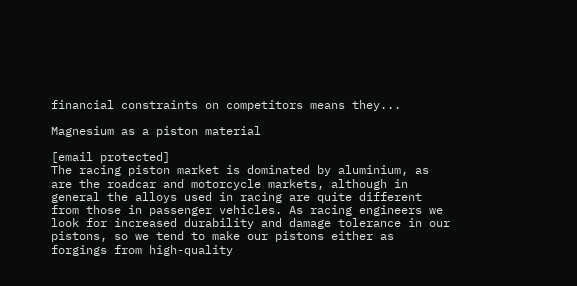financial constraints on competitors means they...

Magnesium as a piston material

[email protected]
The racing piston market is dominated by aluminium, as are the roadcar and motorcycle markets, although in general the alloys used in racing are quite different from those in passenger vehicles. As racing engineers we look for increased durability and damage tolerance in our pistons, so we tend to make our pistons either as forgings from high-quality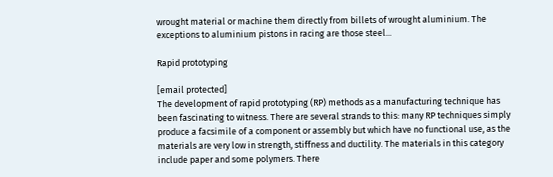wrought material or machine them directly from billets of wrought aluminium. The exceptions to aluminium pistons in racing are those steel...

Rapid prototyping

[email protected]
The development of rapid prototyping (RP) methods as a manufacturing technique has been fascinating to witness. There are several strands to this: many RP techniques simply produce a facsimile of a component or assembly but which have no functional use, as the materials are very low in strength, stiffness and ductility. The materials in this category include paper and some polymers. There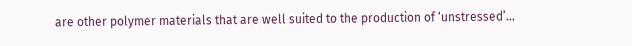are other polymer materials that are well suited to the production of ‘unstressed’...